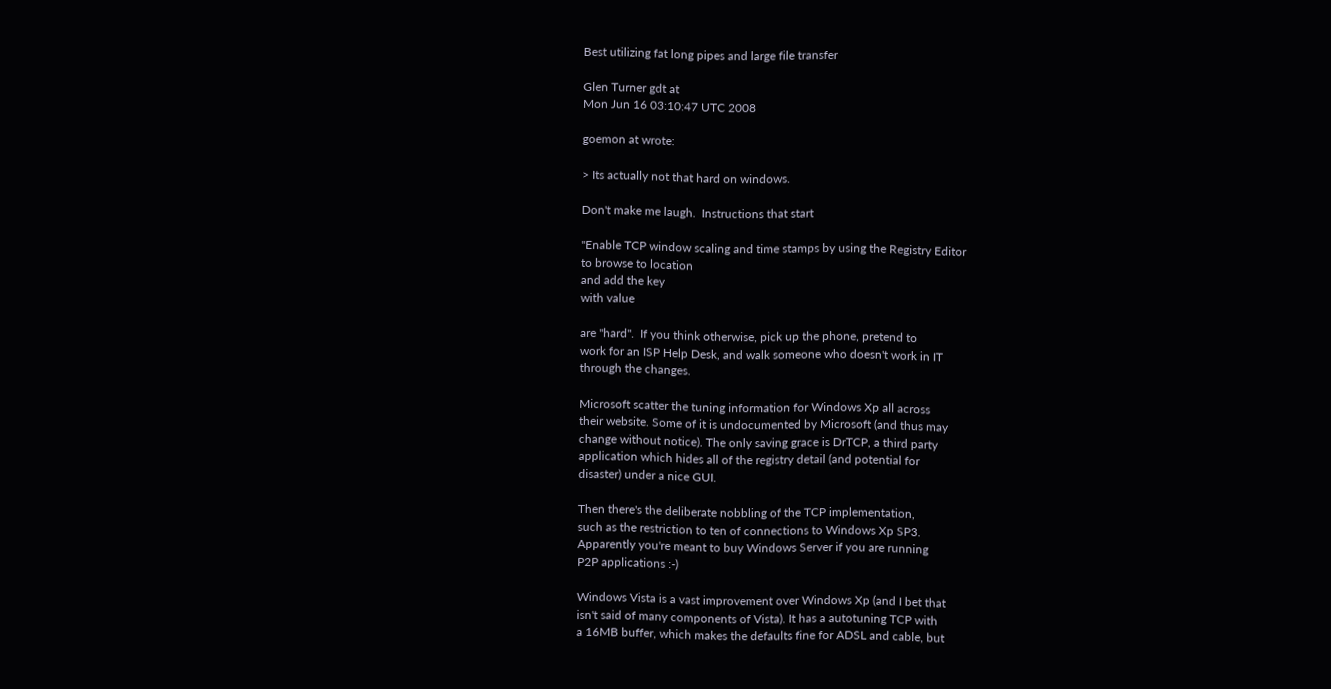Best utilizing fat long pipes and large file transfer

Glen Turner gdt at
Mon Jun 16 03:10:47 UTC 2008

goemon at wrote:

> Its actually not that hard on windows.

Don't make me laugh.  Instructions that start

"Enable TCP window scaling and time stamps by using the Registry Editor
to browse to location
and add the key
with value

are "hard".  If you think otherwise, pick up the phone, pretend to
work for an ISP Help Desk, and walk someone who doesn't work in IT
through the changes.

Microsoft scatter the tuning information for Windows Xp all across
their website. Some of it is undocumented by Microsoft (and thus may
change without notice). The only saving grace is DrTCP, a third party
application which hides all of the registry detail (and potential for
disaster) under a nice GUI.

Then there's the deliberate nobbling of the TCP implementation,
such as the restriction to ten of connections to Windows Xp SP3.
Apparently you're meant to buy Windows Server if you are running
P2P applications :-)

Windows Vista is a vast improvement over Windows Xp (and I bet that
isn't said of many components of Vista). It has a autotuning TCP with
a 16MB buffer, which makes the defaults fine for ADSL and cable, but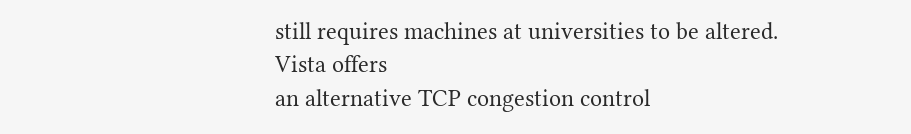still requires machines at universities to be altered.  Vista offers
an alternative TCP congestion control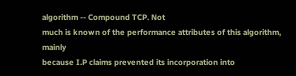algorithm -- Compound TCP. Not
much is known of the performance attributes of this algorithm, mainly
because I.P claims prevented its incorporation into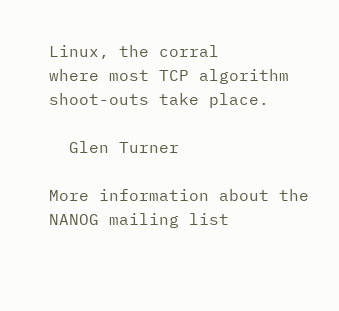Linux, the corral
where most TCP algorithm shoot-outs take place.

  Glen Turner

More information about the NANOG mailing list